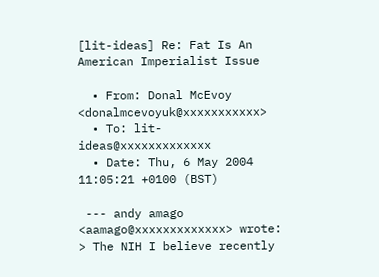[lit-ideas] Re: Fat Is An American Imperialist Issue

  • From: Donal McEvoy <donalmcevoyuk@xxxxxxxxxxx>
  • To: lit-ideas@xxxxxxxxxxxxx
  • Date: Thu, 6 May 2004 11:05:21 +0100 (BST)

 --- andy amago <aamago@xxxxxxxxxxxxx> wrote: > The NIH I believe recently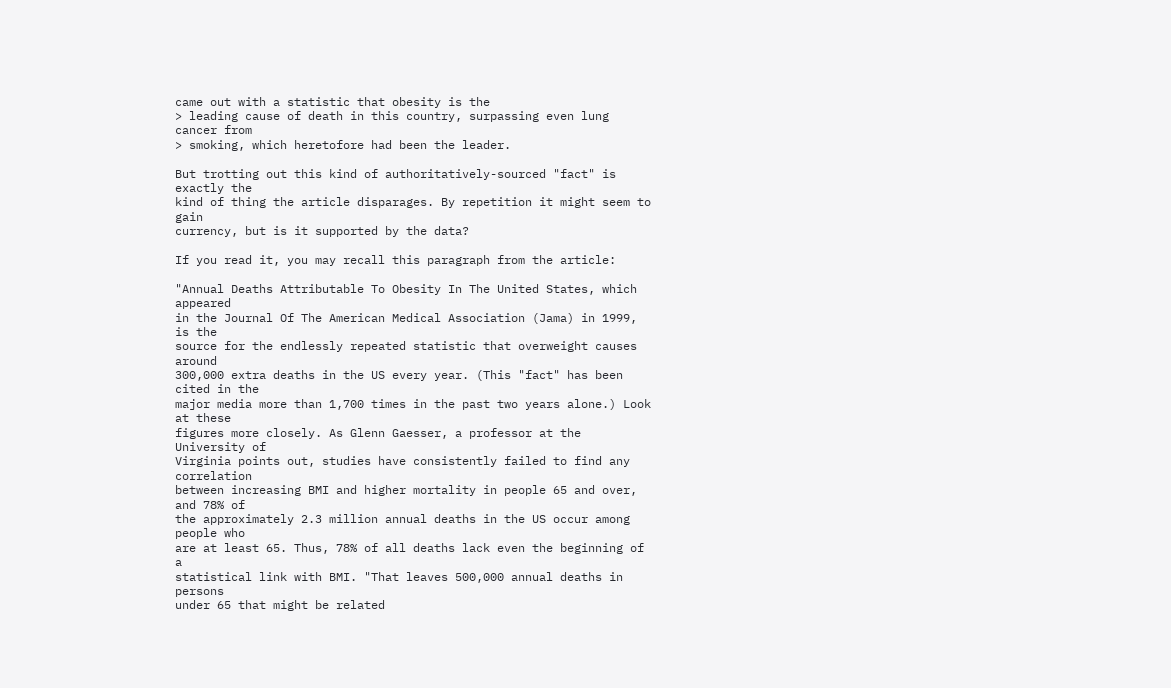came out with a statistic that obesity is the
> leading cause of death in this country, surpassing even lung cancer from
> smoking, which heretofore had been the leader.

But trotting out this kind of authoritatively-sourced "fact" is exactly the
kind of thing the article disparages. By repetition it might seem to gain
currency, but is it supported by the data?

If you read it, you may recall this paragraph from the article:

"Annual Deaths Attributable To Obesity In The United States, which appeared
in the Journal Of The American Medical Association (Jama) in 1999, is the
source for the endlessly repeated statistic that overweight causes around
300,000 extra deaths in the US every year. (This "fact" has been cited in the
major media more than 1,700 times in the past two years alone.) Look at these
figures more closely. As Glenn Gaesser, a professor at the University of
Virginia points out, studies have consistently failed to find any correlation
between increasing BMI and higher mortality in people 65 and over, and 78% of
the approximately 2.3 million annual deaths in the US occur among people who
are at least 65. Thus, 78% of all deaths lack even the beginning of a
statistical link with BMI. "That leaves 500,000 annual deaths in persons
under 65 that might be related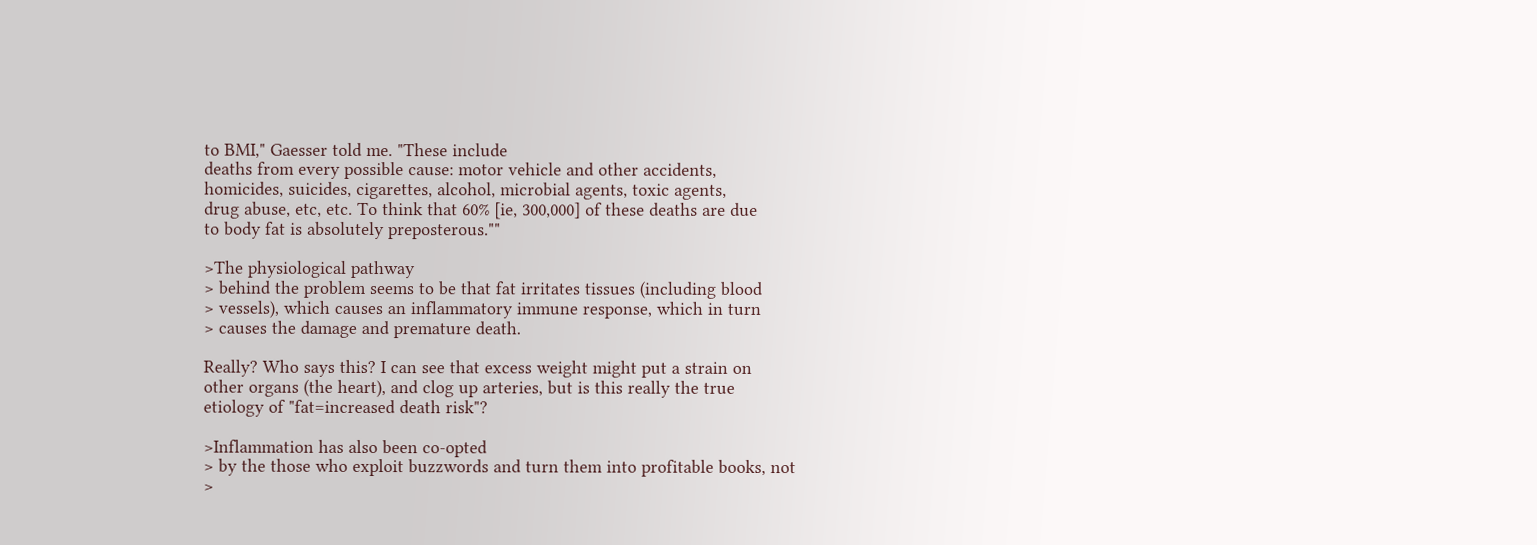to BMI," Gaesser told me. "These include
deaths from every possible cause: motor vehicle and other accidents,
homicides, suicides, cigarettes, alcohol, microbial agents, toxic agents,
drug abuse, etc, etc. To think that 60% [ie, 300,000] of these deaths are due
to body fat is absolutely preposterous.""

>The physiological pathway
> behind the problem seems to be that fat irritates tissues (including blood
> vessels), which causes an inflammatory immune response, which in turn
> causes the damage and premature death.

Really? Who says this? I can see that excess weight might put a strain on
other organs (the heart), and clog up arteries, but is this really the true
etiology of "fat=increased death risk"?

>Inflammation has also been co-opted
> by the those who exploit buzzwords and turn them into profitable books, not
>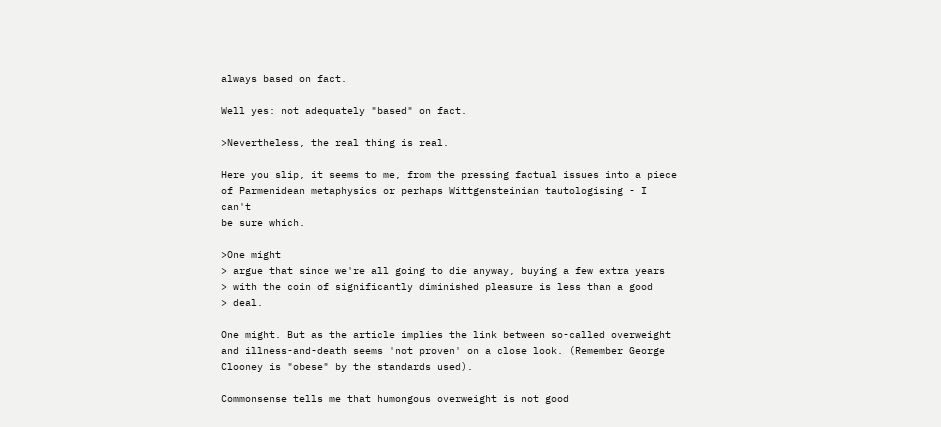always based on fact.

Well yes: not adequately "based" on fact.

>Nevertheless, the real thing is real.

Here you slip, it seems to me, from the pressing factual issues into a piece
of Parmenidean metaphysics or perhaps Wittgensteinian tautologising - I can't
be sure which.

>One might
> argue that since we're all going to die anyway, buying a few extra years
> with the coin of significantly diminished pleasure is less than a good
> deal.

One might. But as the article implies the link between so-called overweight
and illness-and-death seems 'not proven' on a close look. (Remember George
Clooney is "obese" by the standards used).

Commonsense tells me that humongous overweight is not good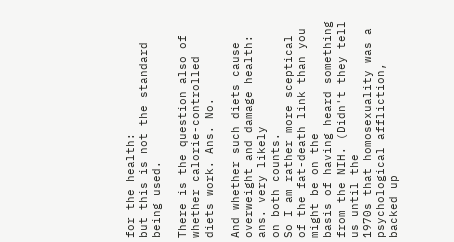for the health:
but this is not the standard being used.

There is the question also of whether calorie-controlled diets work. Ans. No.

And whether such diets cause overweight and damage health: ans. very likely
on both counts.
So I am rather more sceptical of the fat-death link than you might be on the
basis of having heard something from the NIH. (Didn't they tell us until the
1970s that homosexuality was a psychological affliction, backed up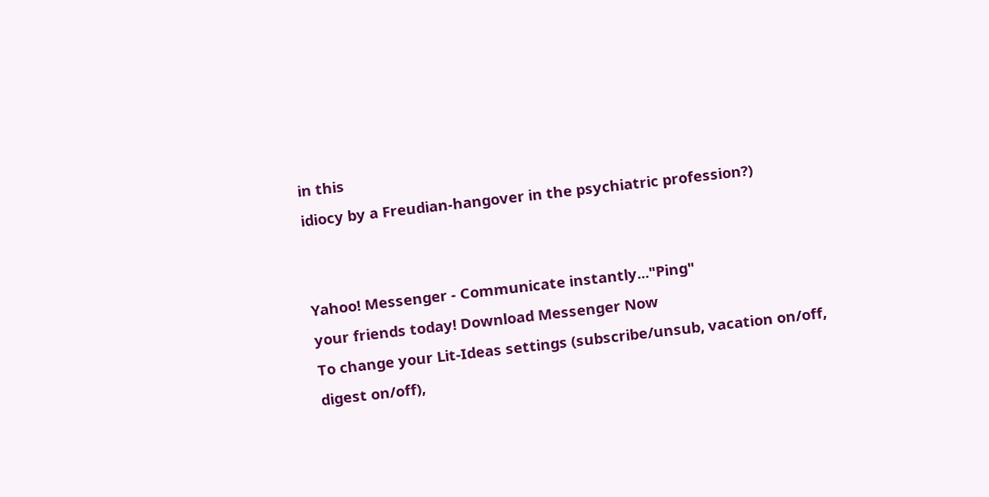in this
idiocy by a Freudian-hangover in the psychiatric profession?)


Yahoo! Messenger - Communicate instantly..."Ping"
your friends today! Download Messenger Now
To change your Lit-Ideas settings (subscribe/unsub, vacation on/off,
digest on/off),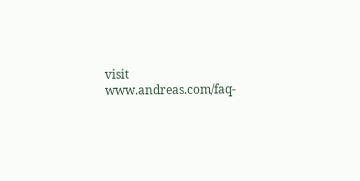visit www.andreas.com/faq-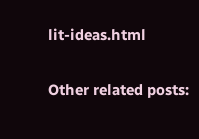lit-ideas.html

Other related posts: